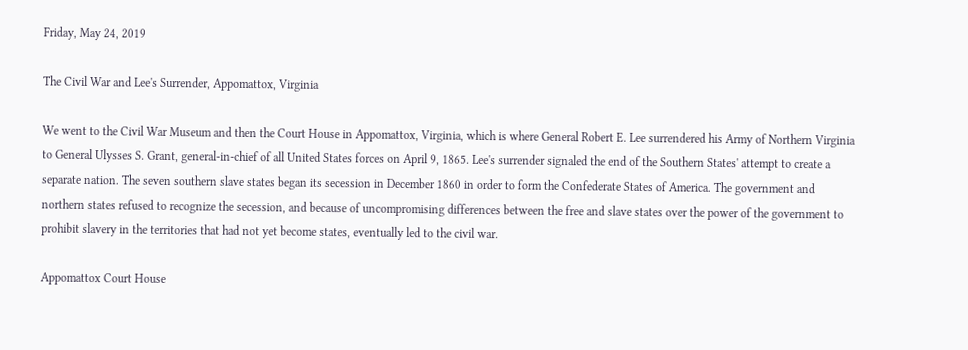Friday, May 24, 2019

The Civil War and Lee's Surrender, Appomattox, Virginia

We went to the Civil War Museum and then the Court House in Appomattox, Virginia, which is where General Robert E. Lee surrendered his Army of Northern Virginia to General Ulysses S. Grant, general-in-chief of all United States forces on April 9, 1865. Lee's surrender signaled the end of the Southern States' attempt to create a separate nation. The seven southern slave states began its secession in December 1860 in order to form the Confederate States of America. The government and northern states refused to recognize the secession, and because of uncompromising differences between the free and slave states over the power of the government to prohibit slavery in the territories that had not yet become states, eventually led to the civil war.

Appomattox Court House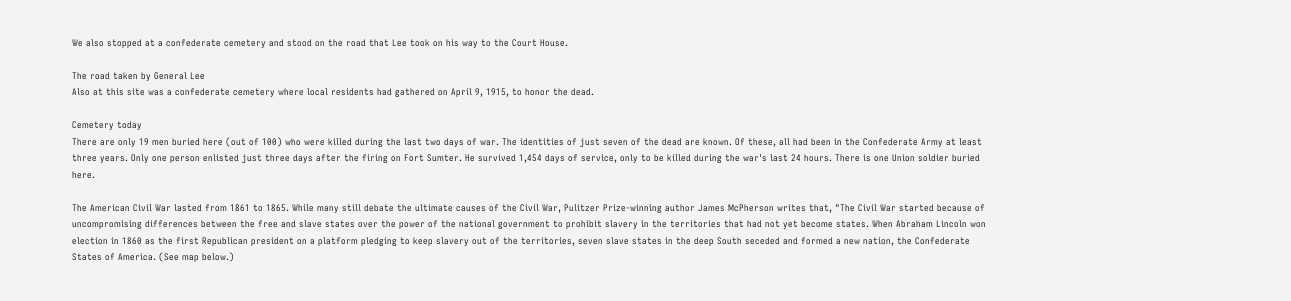We also stopped at a confederate cemetery and stood on the road that Lee took on his way to the Court House.

The road taken by General Lee
Also at this site was a confederate cemetery where local residents had gathered on April 9, 1915, to honor the dead.

Cemetery today
There are only 19 men buried here (out of 100) who were killed during the last two days of war. The identities of just seven of the dead are known. Of these, all had been in the Confederate Army at least three years. Only one person enlisted just three days after the firing on Fort Sumter. He survived 1,454 days of service, only to be killed during the war's last 24 hours. There is one Union soldier buried here.

The American Civil War lasted from 1861 to 1865. While many still debate the ultimate causes of the Civil War, Pulitzer Prize-winning author James McPherson writes that, "The Civil War started because of uncompromising differences between the free and slave states over the power of the national government to prohibit slavery in the territories that had not yet become states. When Abraham Lincoln won election in 1860 as the first Republican president on a platform pledging to keep slavery out of the territories, seven slave states in the deep South seceded and formed a new nation, the Confederate States of America. (See map below.)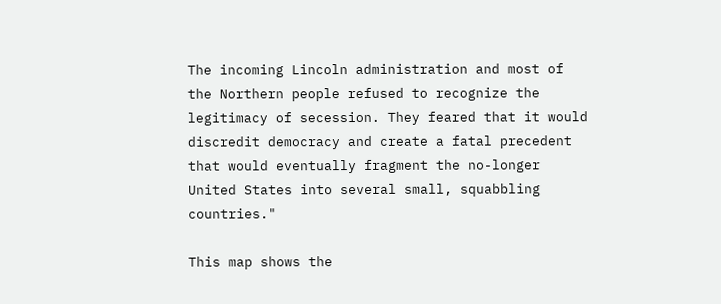The incoming Lincoln administration and most of the Northern people refused to recognize the legitimacy of secession. They feared that it would discredit democracy and create a fatal precedent that would eventually fragment the no-longer United States into several small, squabbling countries."

This map shows the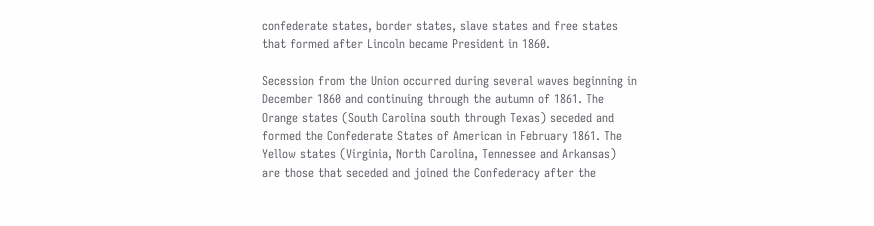confederate states, border states, slave states and free states that formed after Lincoln became President in 1860.

Secession from the Union occurred during several waves beginning in December 1860 and continuing through the autumn of 1861. The Orange states (South Carolina south through Texas) seceded and formed the Confederate States of American in February 1861. The Yellow states (Virginia, North Carolina, Tennessee and Arkansas) are those that seceded and joined the Confederacy after the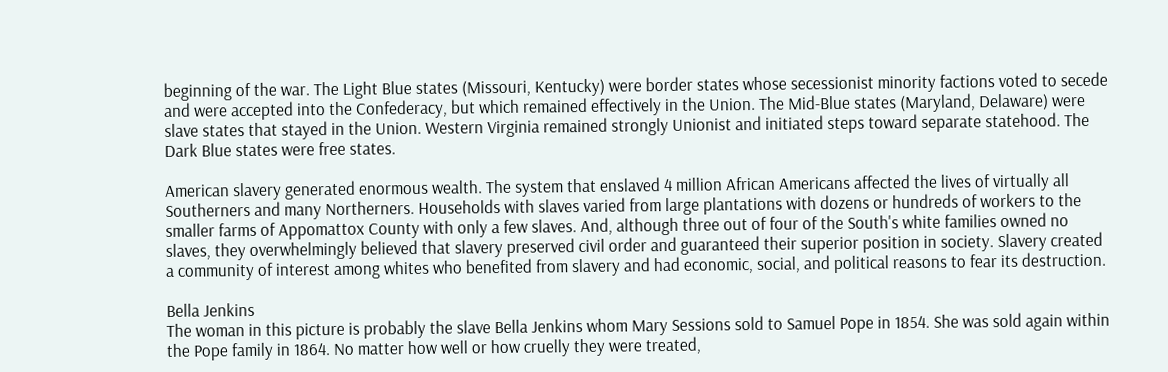beginning of the war. The Light Blue states (Missouri, Kentucky) were border states whose secessionist minority factions voted to secede and were accepted into the Confederacy, but which remained effectively in the Union. The Mid-Blue states (Maryland, Delaware) were slave states that stayed in the Union. Western Virginia remained strongly Unionist and initiated steps toward separate statehood. The Dark Blue states were free states.

American slavery generated enormous wealth. The system that enslaved 4 million African Americans affected the lives of virtually all Southerners and many Northerners. Households with slaves varied from large plantations with dozens or hundreds of workers to the smaller farms of Appomattox County with only a few slaves. And, although three out of four of the South's white families owned no slaves, they overwhelmingly believed that slavery preserved civil order and guaranteed their superior position in society. Slavery created a community of interest among whites who benefited from slavery and had economic, social, and political reasons to fear its destruction.

Bella Jenkins
The woman in this picture is probably the slave Bella Jenkins whom Mary Sessions sold to Samuel Pope in 1854. She was sold again within the Pope family in 1864. No matter how well or how cruelly they were treated,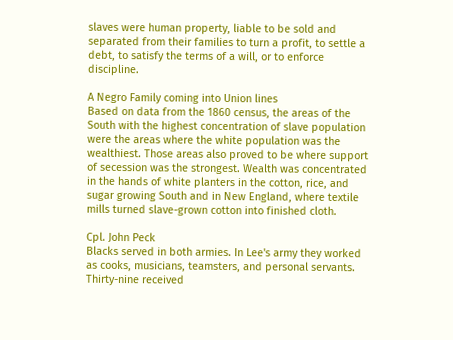slaves were human property, liable to be sold and separated from their families to turn a profit, to settle a debt, to satisfy the terms of a will, or to enforce discipline.

A Negro Family coming into Union lines
Based on data from the 1860 census, the areas of the South with the highest concentration of slave population were the areas where the white population was the wealthiest. Those areas also proved to be where support of secession was the strongest. Wealth was concentrated in the hands of white planters in the cotton, rice, and sugar growing South and in New England, where textile mills turned slave-grown cotton into finished cloth.

Cpl. John Peck
Blacks served in both armies. In Lee's army they worked as cooks, musicians, teamsters, and personal servants. Thirty-nine received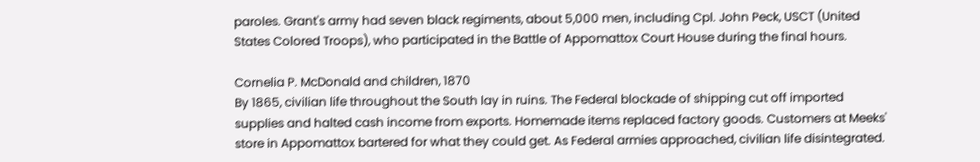paroles. Grant's army had seven black regiments, about 5,000 men, including Cpl. John Peck, USCT (United States Colored Troops), who participated in the Battle of Appomattox Court House during the final hours.

Cornelia P. McDonald and children, 1870
By 1865, civilian life throughout the South lay in ruins. The Federal blockade of shipping cut off imported supplies and halted cash income from exports. Homemade items replaced factory goods. Customers at Meeks' store in Appomattox bartered for what they could get. As Federal armies approached, civilian life disintegrated.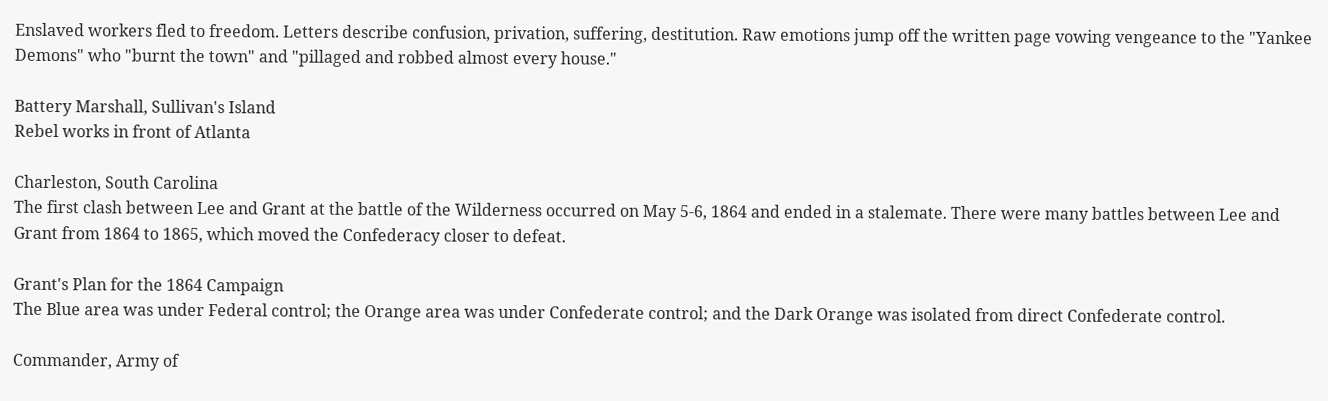Enslaved workers fled to freedom. Letters describe confusion, privation, suffering, destitution. Raw emotions jump off the written page vowing vengeance to the "Yankee Demons" who "burnt the town" and "pillaged and robbed almost every house."

Battery Marshall, Sullivan's Island
Rebel works in front of Atlanta

Charleston, South Carolina
The first clash between Lee and Grant at the battle of the Wilderness occurred on May 5-6, 1864 and ended in a stalemate. There were many battles between Lee and Grant from 1864 to 1865, which moved the Confederacy closer to defeat.

Grant's Plan for the 1864 Campaign
The Blue area was under Federal control; the Orange area was under Confederate control; and the Dark Orange was isolated from direct Confederate control.

Commander, Army of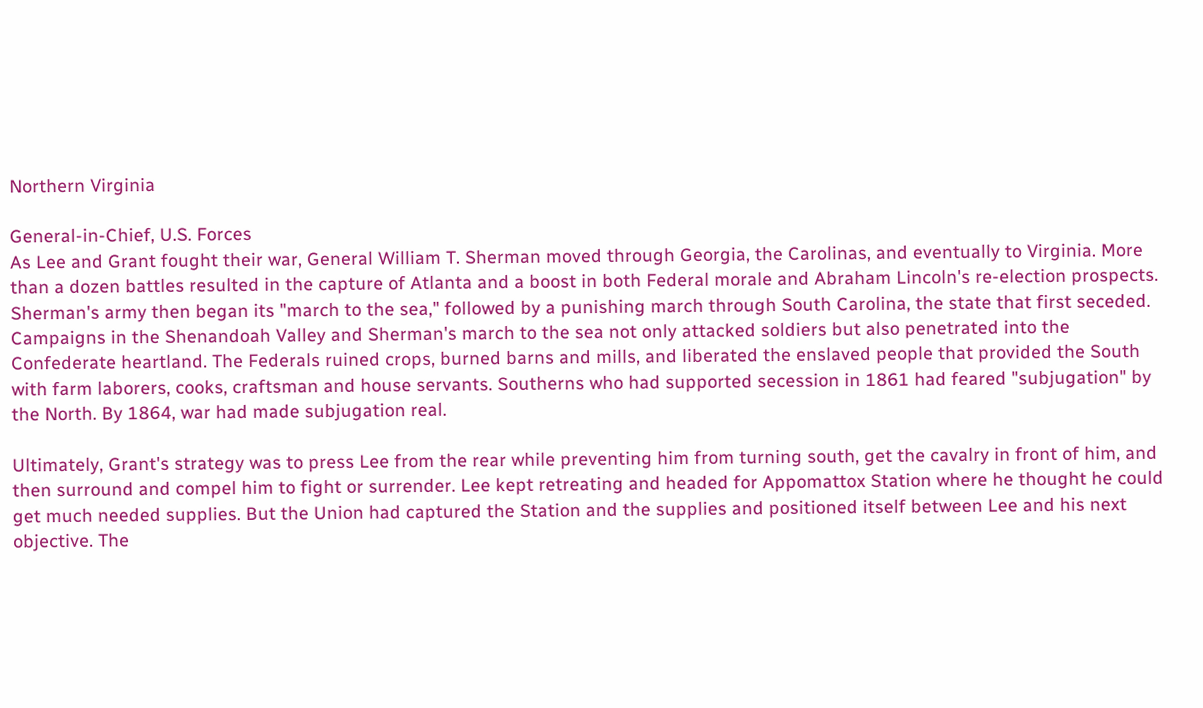Northern Virginia

General-in-Chief, U.S. Forces
As Lee and Grant fought their war, General William T. Sherman moved through Georgia, the Carolinas, and eventually to Virginia. More than a dozen battles resulted in the capture of Atlanta and a boost in both Federal morale and Abraham Lincoln's re-election prospects. Sherman's army then began its "march to the sea," followed by a punishing march through South Carolina, the state that first seceded. Campaigns in the Shenandoah Valley and Sherman's march to the sea not only attacked soldiers but also penetrated into the Confederate heartland. The Federals ruined crops, burned barns and mills, and liberated the enslaved people that provided the South with farm laborers, cooks, craftsman and house servants. Southerns who had supported secession in 1861 had feared "subjugation" by the North. By 1864, war had made subjugation real.

Ultimately, Grant's strategy was to press Lee from the rear while preventing him from turning south, get the cavalry in front of him, and then surround and compel him to fight or surrender. Lee kept retreating and headed for Appomattox Station where he thought he could get much needed supplies. But the Union had captured the Station and the supplies and positioned itself between Lee and his next objective. The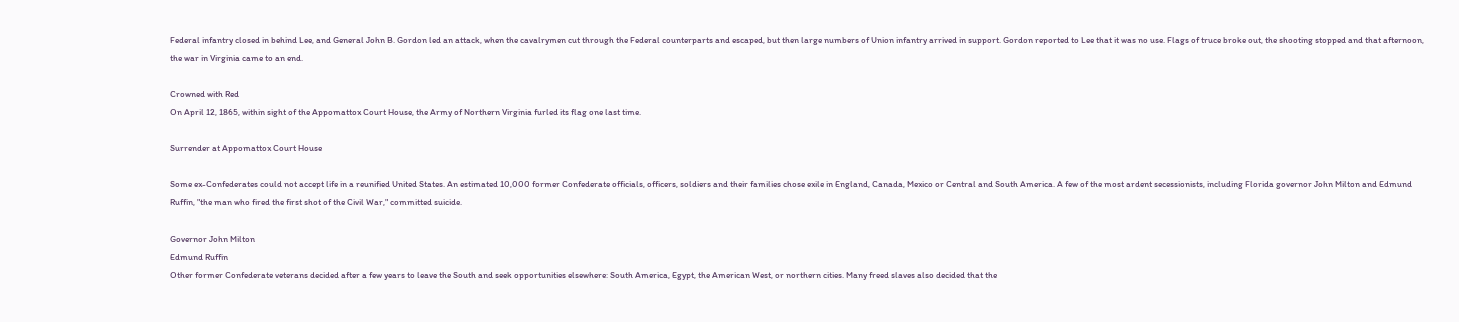Federal infantry closed in behind Lee, and General John B. Gordon led an attack, when the cavalrymen cut through the Federal counterparts and escaped, but then large numbers of Union infantry arrived in support. Gordon reported to Lee that it was no use. Flags of truce broke out, the shooting stopped and that afternoon, the war in Virginia came to an end.

Crowned with Red
On April 12, 1865, within sight of the Appomattox Court House, the Army of Northern Virginia furled its flag one last time.

Surrender at Appomattox Court House

Some ex-Confederates could not accept life in a reunified United States. An estimated 10,000 former Confederate officials, officers, soldiers and their families chose exile in England, Canada, Mexico or Central and South America. A few of the most ardent secessionists, including Florida governor John Milton and Edmund Ruffin, "the man who fired the first shot of the Civil War," committed suicide.

Governor John Milton
Edmund Ruffin
Other former Confederate veterans decided after a few years to leave the South and seek opportunities elsewhere: South America, Egypt, the American West, or northern cities. Many freed slaves also decided that the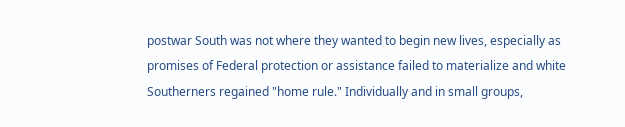postwar South was not where they wanted to begin new lives, especially as promises of Federal protection or assistance failed to materialize and white Southerners regained "home rule." Individually and in small groups,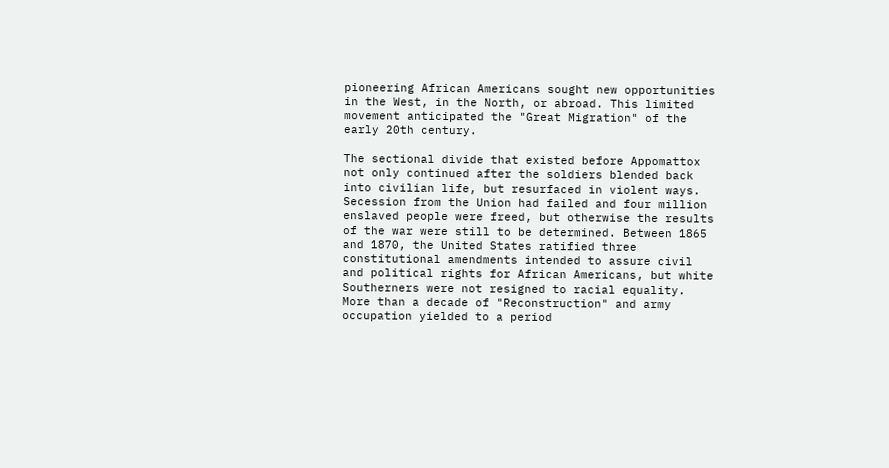pioneering African Americans sought new opportunities in the West, in the North, or abroad. This limited movement anticipated the "Great Migration" of the early 20th century.

The sectional divide that existed before Appomattox not only continued after the soldiers blended back into civilian life, but resurfaced in violent ways. Secession from the Union had failed and four million enslaved people were freed, but otherwise the results of the war were still to be determined. Between 1865 and 1870, the United States ratified three constitutional amendments intended to assure civil and political rights for African Americans, but white Southerners were not resigned to racial equality. More than a decade of "Reconstruction" and army occupation yielded to a period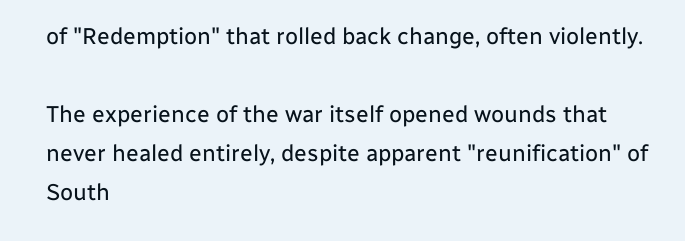of "Redemption" that rolled back change, often violently.

The experience of the war itself opened wounds that never healed entirely, despite apparent "reunification" of South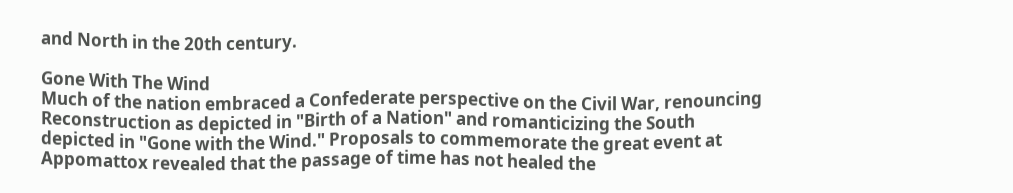and North in the 20th century.

Gone With The Wind
Much of the nation embraced a Confederate perspective on the Civil War, renouncing Reconstruction as depicted in "Birth of a Nation" and romanticizing the South depicted in "Gone with the Wind." Proposals to commemorate the great event at Appomattox revealed that the passage of time has not healed the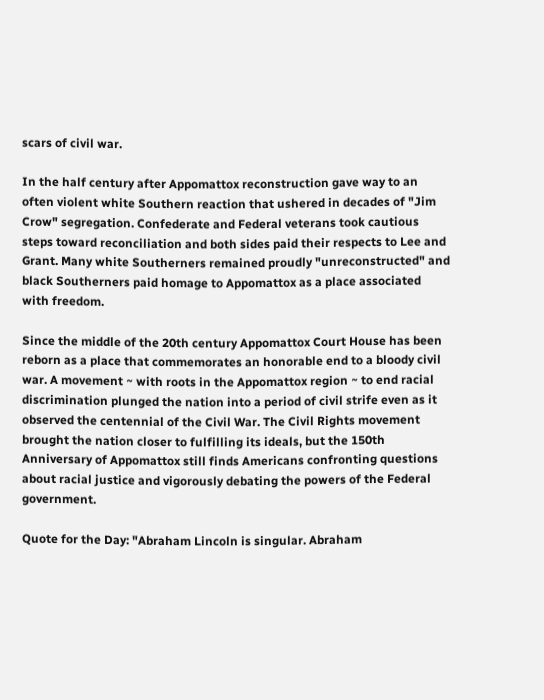scars of civil war.

In the half century after Appomattox reconstruction gave way to an often violent white Southern reaction that ushered in decades of "Jim Crow" segregation. Confederate and Federal veterans took cautious steps toward reconciliation and both sides paid their respects to Lee and Grant. Many white Southerners remained proudly "unreconstructed" and black Southerners paid homage to Appomattox as a place associated with freedom.

Since the middle of the 20th century Appomattox Court House has been reborn as a place that commemorates an honorable end to a bloody civil war. A movement ~ with roots in the Appomattox region ~ to end racial discrimination plunged the nation into a period of civil strife even as it observed the centennial of the Civil War. The Civil Rights movement brought the nation closer to fulfilling its ideals, but the 150th Anniversary of Appomattox still finds Americans confronting questions about racial justice and vigorously debating the powers of the Federal government.

Quote for the Day: "Abraham Lincoln is singular. Abraham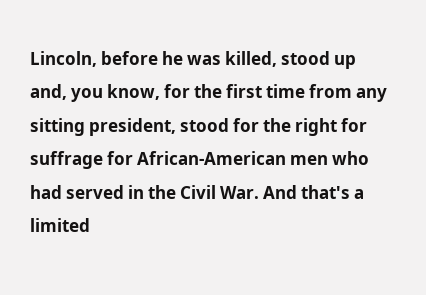Lincoln, before he was killed, stood up and, you know, for the first time from any sitting president, stood for the right for suffrage for African-American men who had served in the Civil War. And that's a limited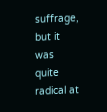suffrage, but it was quite radical at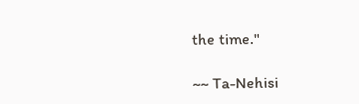the time."

~~ Ta-Nehisi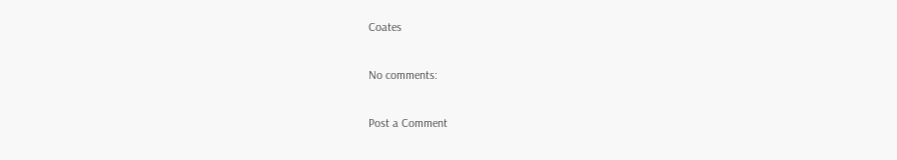Coates

No comments:

Post a Comment